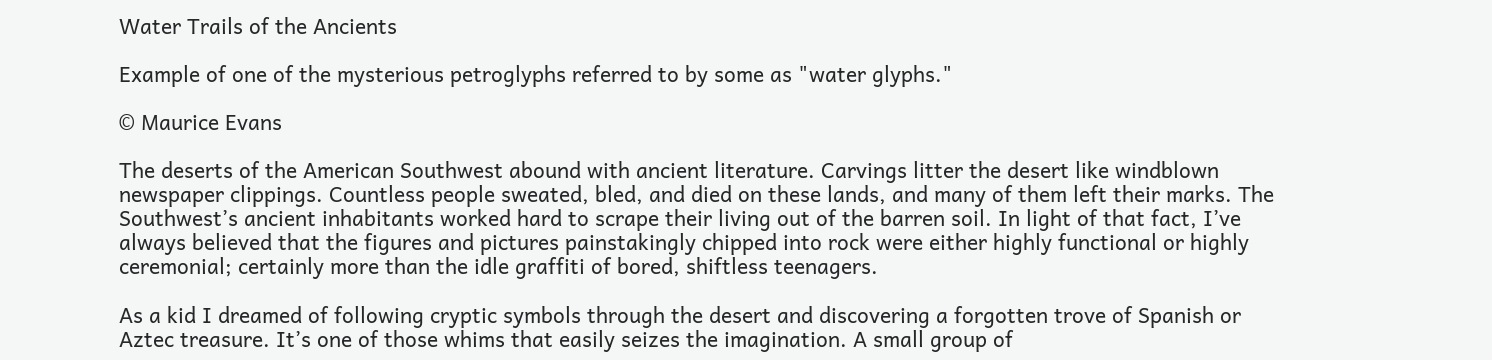Water Trails of the Ancients

Example of one of the mysterious petroglyphs referred to by some as "water glyphs."

© Maurice Evans

The deserts of the American Southwest abound with ancient literature. Carvings litter the desert like windblown newspaper clippings. Countless people sweated, bled, and died on these lands, and many of them left their marks. The Southwest’s ancient inhabitants worked hard to scrape their living out of the barren soil. In light of that fact, I’ve always believed that the figures and pictures painstakingly chipped into rock were either highly functional or highly ceremonial; certainly more than the idle graffiti of bored, shiftless teenagers.

As a kid I dreamed of following cryptic symbols through the desert and discovering a forgotten trove of Spanish or Aztec treasure. It’s one of those whims that easily seizes the imagination. A small group of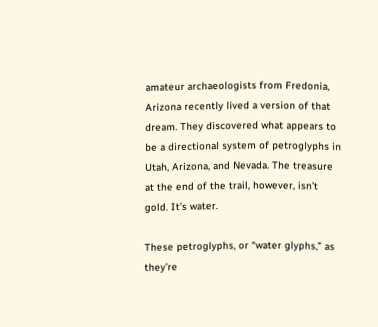amateur archaeologists from Fredonia, Arizona recently lived a version of that dream. They discovered what appears to be a directional system of petroglyphs in Utah, Arizona, and Nevada. The treasure at the end of the trail, however, isn’t gold. It’s water.

These petroglyphs, or “water glyphs,” as they’re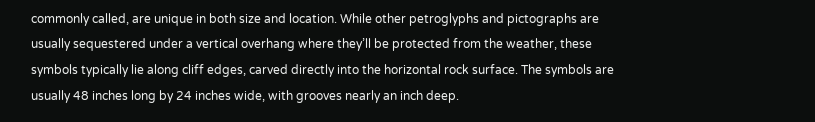commonly called, are unique in both size and location. While other petroglyphs and pictographs are usually sequestered under a vertical overhang where they’ll be protected from the weather, these symbols typically lie along cliff edges, carved directly into the horizontal rock surface. The symbols are usually 48 inches long by 24 inches wide, with grooves nearly an inch deep.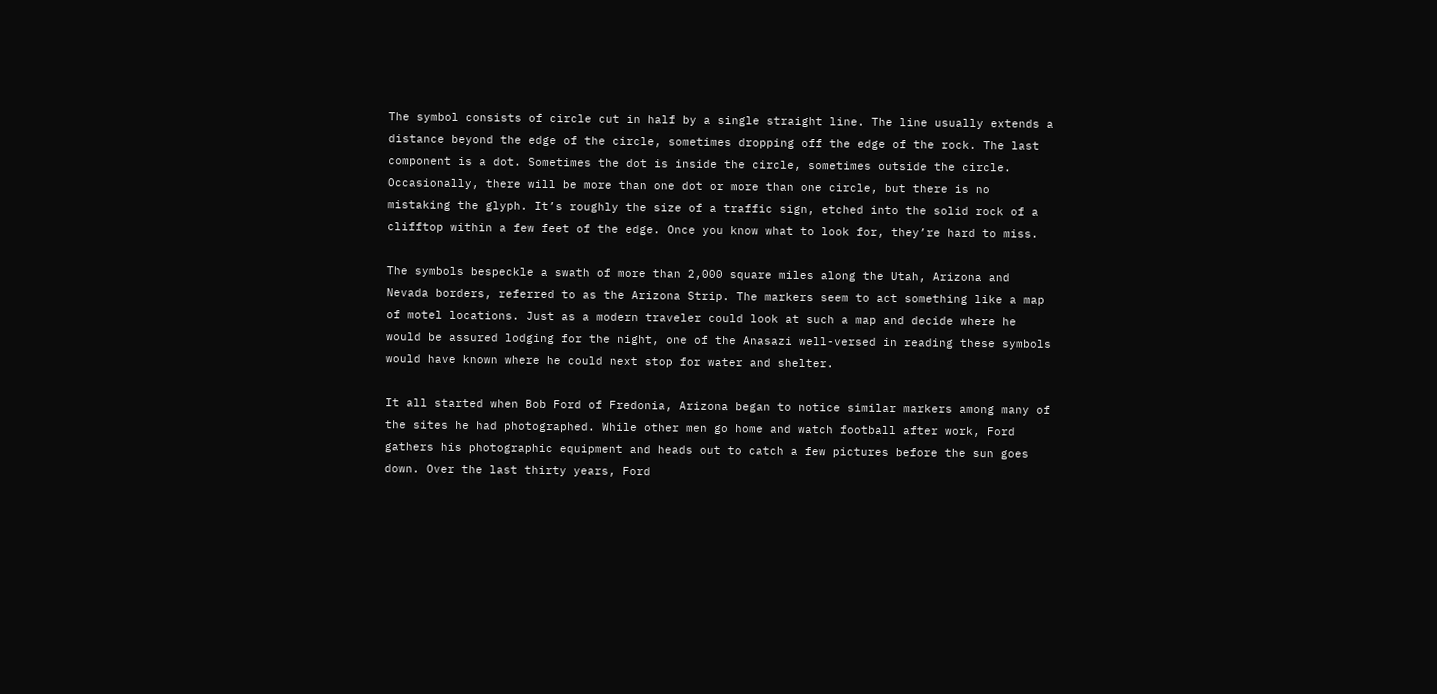The symbol consists of circle cut in half by a single straight line. The line usually extends a distance beyond the edge of the circle, sometimes dropping off the edge of the rock. The last component is a dot. Sometimes the dot is inside the circle, sometimes outside the circle. Occasionally, there will be more than one dot or more than one circle, but there is no mistaking the glyph. It’s roughly the size of a traffic sign, etched into the solid rock of a clifftop within a few feet of the edge. Once you know what to look for, they’re hard to miss.

The symbols bespeckle a swath of more than 2,000 square miles along the Utah, Arizona and Nevada borders, referred to as the Arizona Strip. The markers seem to act something like a map of motel locations. Just as a modern traveler could look at such a map and decide where he would be assured lodging for the night, one of the Anasazi well-versed in reading these symbols would have known where he could next stop for water and shelter.

It all started when Bob Ford of Fredonia, Arizona began to notice similar markers among many of the sites he had photographed. While other men go home and watch football after work, Ford gathers his photographic equipment and heads out to catch a few pictures before the sun goes down. Over the last thirty years, Ford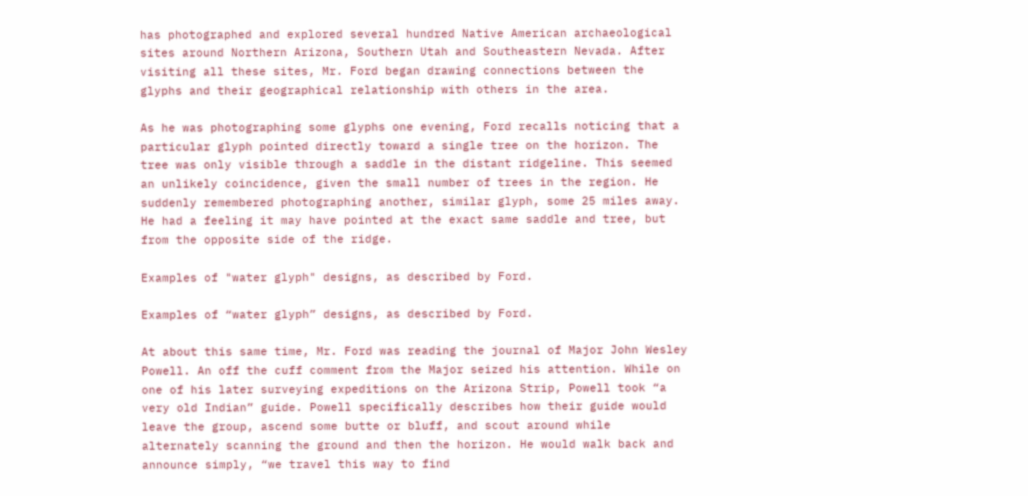has photographed and explored several hundred Native American archaeological sites around Northern Arizona, Southern Utah and Southeastern Nevada. After visiting all these sites, Mr. Ford began drawing connections between the glyphs and their geographical relationship with others in the area.

As he was photographing some glyphs one evening, Ford recalls noticing that a particular glyph pointed directly toward a single tree on the horizon. The tree was only visible through a saddle in the distant ridgeline. This seemed an unlikely coincidence, given the small number of trees in the region. He suddenly remembered photographing another, similar glyph, some 25 miles away. He had a feeling it may have pointed at the exact same saddle and tree, but from the opposite side of the ridge.

Examples of "water glyph" designs, as described by Ford.

Examples of “water glyph” designs, as described by Ford.

At about this same time, Mr. Ford was reading the journal of Major John Wesley Powell. An off the cuff comment from the Major seized his attention. While on one of his later surveying expeditions on the Arizona Strip, Powell took “a very old Indian” guide. Powell specifically describes how their guide would leave the group, ascend some butte or bluff, and scout around while alternately scanning the ground and then the horizon. He would walk back and announce simply, “we travel this way to find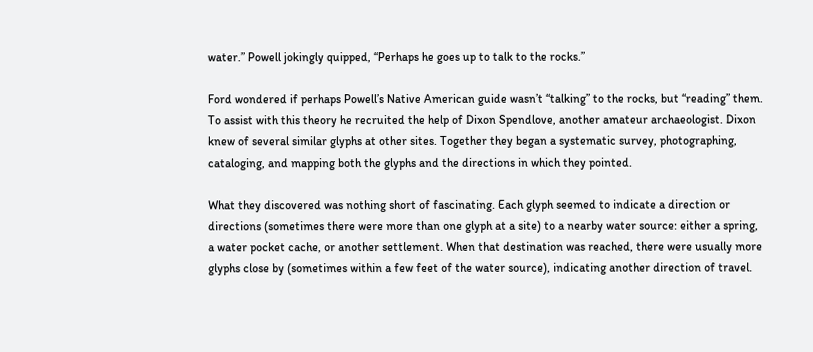water.” Powell jokingly quipped, “Perhaps he goes up to talk to the rocks.”

Ford wondered if perhaps Powell’s Native American guide wasn’t “talking” to the rocks, but “reading” them. To assist with this theory he recruited the help of Dixon Spendlove, another amateur archaeologist. Dixon knew of several similar glyphs at other sites. Together they began a systematic survey, photographing, cataloging, and mapping both the glyphs and the directions in which they pointed.

What they discovered was nothing short of fascinating. Each glyph seemed to indicate a direction or directions (sometimes there were more than one glyph at a site) to a nearby water source: either a spring, a water pocket cache, or another settlement. When that destination was reached, there were usually more glyphs close by (sometimes within a few feet of the water source), indicating another direction of travel.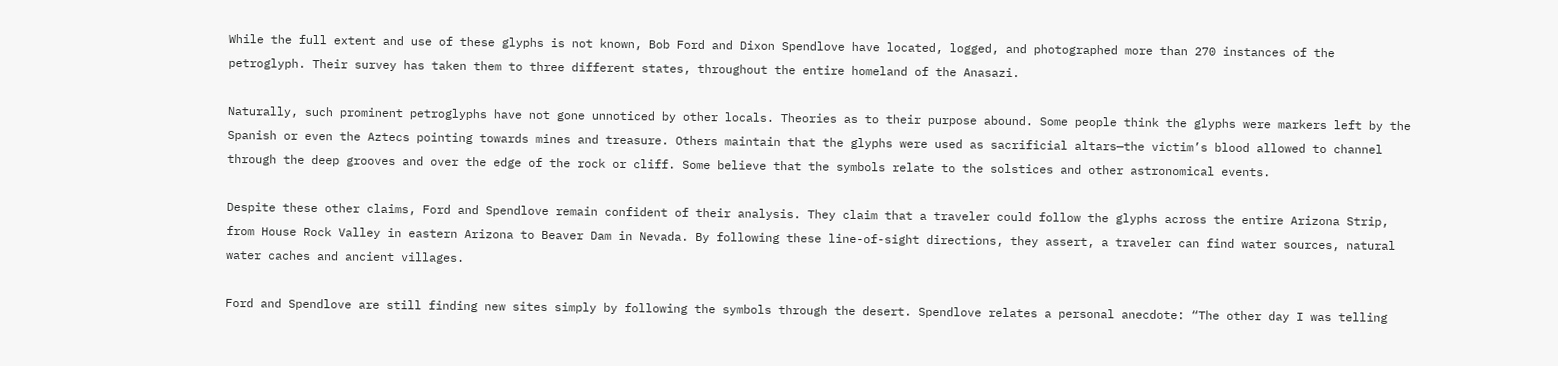While the full extent and use of these glyphs is not known, Bob Ford and Dixon Spendlove have located, logged, and photographed more than 270 instances of the petroglyph. Their survey has taken them to three different states, throughout the entire homeland of the Anasazi.

Naturally, such prominent petroglyphs have not gone unnoticed by other locals. Theories as to their purpose abound. Some people think the glyphs were markers left by the Spanish or even the Aztecs pointing towards mines and treasure. Others maintain that the glyphs were used as sacrificial altars—the victim’s blood allowed to channel through the deep grooves and over the edge of the rock or cliff. Some believe that the symbols relate to the solstices and other astronomical events.

Despite these other claims, Ford and Spendlove remain confident of their analysis. They claim that a traveler could follow the glyphs across the entire Arizona Strip, from House Rock Valley in eastern Arizona to Beaver Dam in Nevada. By following these line-of-sight directions, they assert, a traveler can find water sources, natural water caches and ancient villages.

Ford and Spendlove are still finding new sites simply by following the symbols through the desert. Spendlove relates a personal anecdote: “The other day I was telling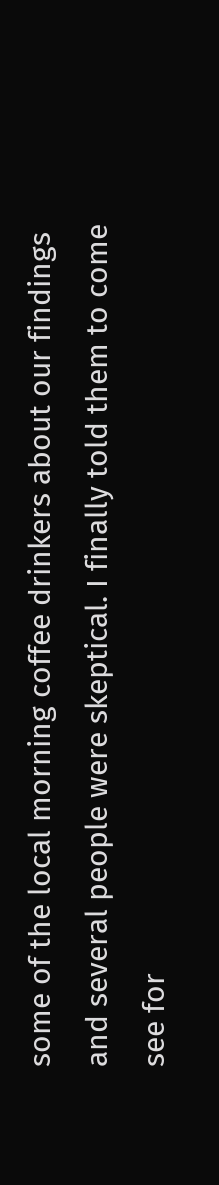some of the local morning coffee drinkers about our findings and several people were skeptical. I finally told them to come see for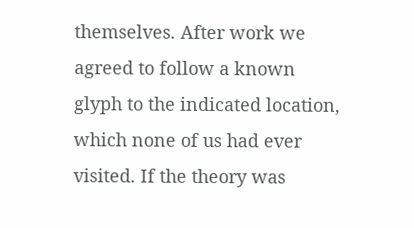themselves. After work we agreed to follow a known glyph to the indicated location, which none of us had ever visited. If the theory was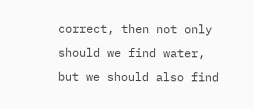correct, then not only should we find water, but we should also find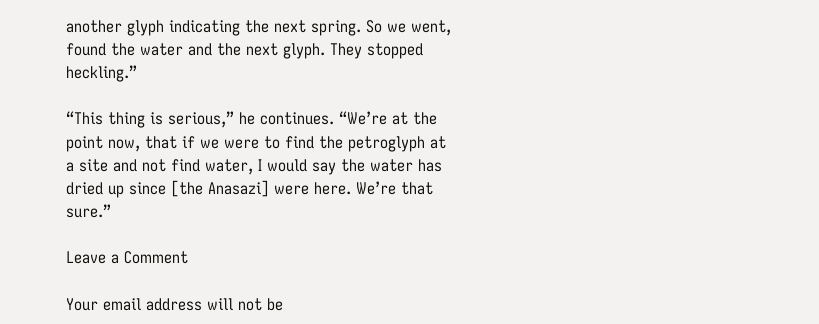another glyph indicating the next spring. So we went, found the water and the next glyph. They stopped heckling.”

“This thing is serious,” he continues. “We’re at the point now, that if we were to find the petroglyph at a site and not find water, I would say the water has dried up since [the Anasazi] were here. We’re that sure.”

Leave a Comment

Your email address will not be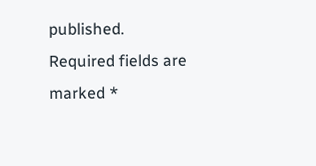published. Required fields are marked *